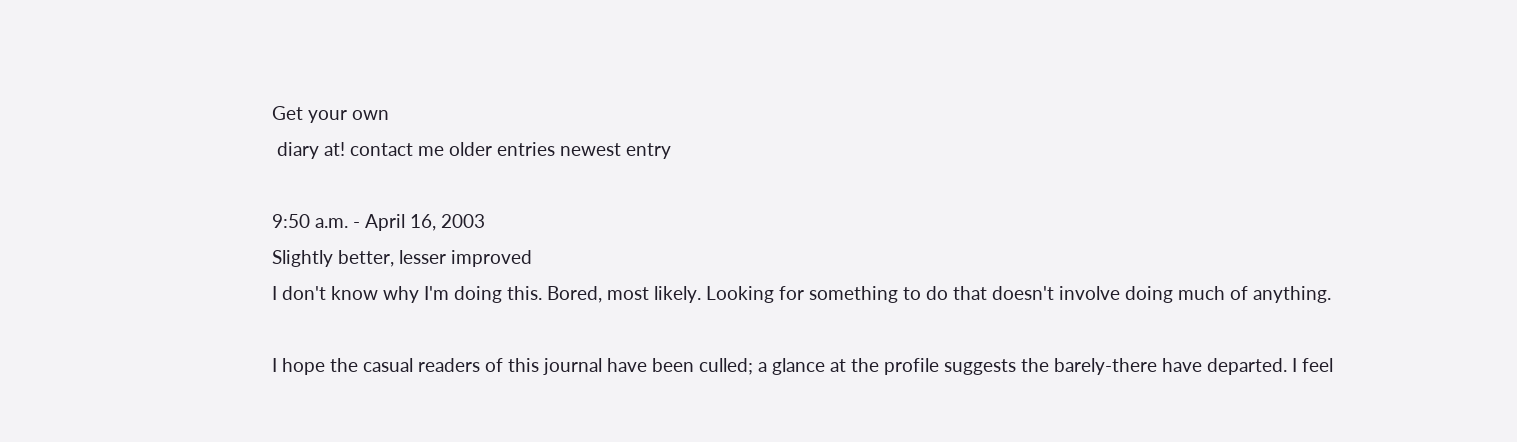Get your own
 diary at! contact me older entries newest entry

9:50 a.m. - April 16, 2003
Slightly better, lesser improved
I don't know why I'm doing this. Bored, most likely. Looking for something to do that doesn't involve doing much of anything.

I hope the casual readers of this journal have been culled; a glance at the profile suggests the barely-there have departed. I feel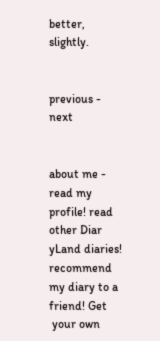better, slightly.


previous - next


about me - read my profile! read other Diar
yLand diaries! recommend my diary to a friend! Get
 your own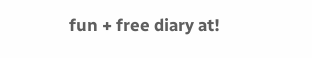fun + free diary at!